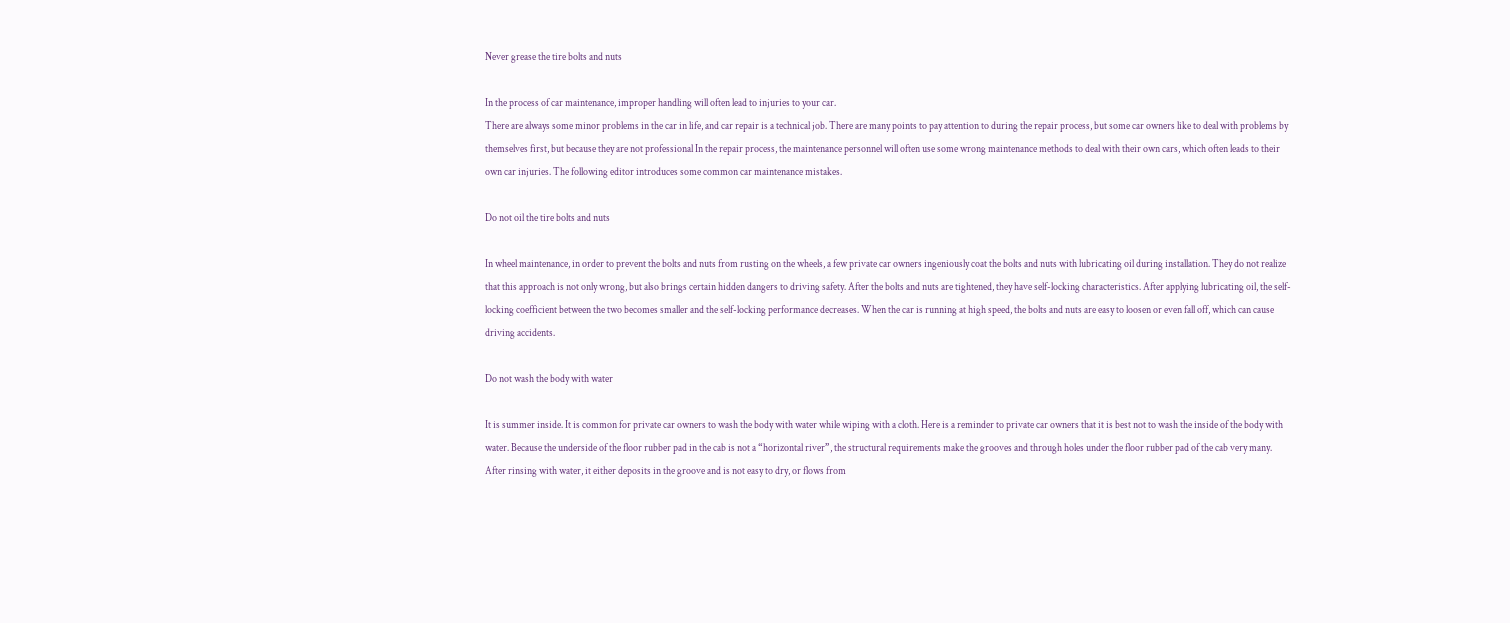Never grease the tire bolts and nuts

In the process of car maintenance, improper handling will often lead to injuries to your car.
There are always some minor problems in the car in life, and car repair is a technical job. There are many points to pay attention to during the repair process, but some car owners like to deal with problems by themselves first, but because they are not professional In the repair process, the maintenance personnel will often use some wrong maintenance methods to deal with their own cars, which often leads to their own car injuries. The following editor introduces some common car maintenance mistakes.

Do not oil the tire bolts and nuts

In wheel maintenance, in order to prevent the bolts and nuts from rusting on the wheels, a few private car owners ingeniously coat the bolts and nuts with lubricating oil during installation. They do not realize that this approach is not only wrong, but also brings certain hidden dangers to driving safety. After the bolts and nuts are tightened, they have self-locking characteristics. After applying lubricating oil, the self-locking coefficient between the two becomes smaller and the self-locking performance decreases. When the car is running at high speed, the bolts and nuts are easy to loosen or even fall off, which can cause driving accidents.

Do not wash the body with water

It is summer inside. It is common for private car owners to wash the body with water while wiping with a cloth. Here is a reminder to private car owners that it is best not to wash the inside of the body with water. Because the underside of the floor rubber pad in the cab is not a “horizontal river”, the structural requirements make the grooves and through holes under the floor rubber pad of the cab very many. After rinsing with water, it either deposits in the groove and is not easy to dry, or flows from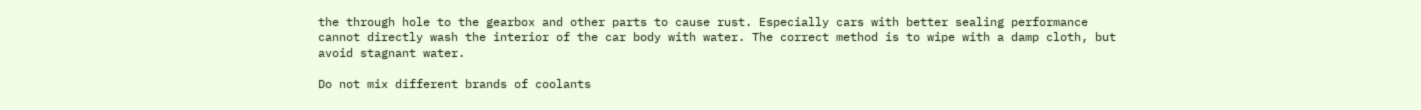the through hole to the gearbox and other parts to cause rust. Especially cars with better sealing performance cannot directly wash the interior of the car body with water. The correct method is to wipe with a damp cloth, but avoid stagnant water.

Do not mix different brands of coolants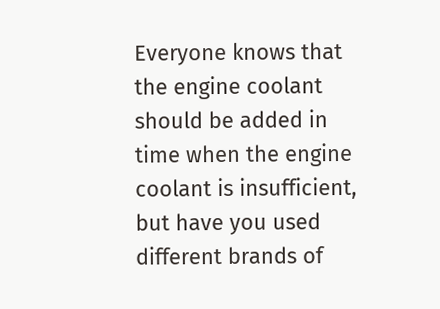Everyone knows that the engine coolant should be added in time when the engine coolant is insufficient, but have you used different brands of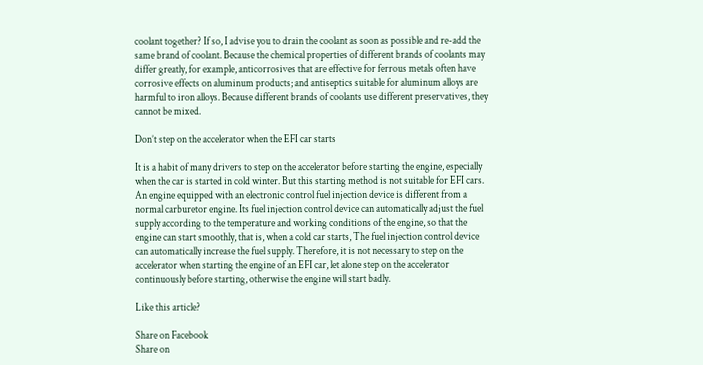coolant together? If so, I advise you to drain the coolant as soon as possible and re-add the same brand of coolant. Because the chemical properties of different brands of coolants may differ greatly, for example, anticorrosives that are effective for ferrous metals often have corrosive effects on aluminum products; and antiseptics suitable for aluminum alloys are harmful to iron alloys. Because different brands of coolants use different preservatives, they cannot be mixed.

Don’t step on the accelerator when the EFI car starts

It is a habit of many drivers to step on the accelerator before starting the engine, especially when the car is started in cold winter. But this starting method is not suitable for EFI cars. An engine equipped with an electronic control fuel injection device is different from a normal carburetor engine. Its fuel injection control device can automatically adjust the fuel supply according to the temperature and working conditions of the engine, so that the engine can start smoothly, that is, when a cold car starts, The fuel injection control device can automatically increase the fuel supply. Therefore, it is not necessary to step on the accelerator when starting the engine of an EFI car, let alone step on the accelerator continuously before starting, otherwise the engine will start badly.

Like this article?

Share on Facebook
Share on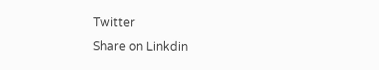Twitter
Share on Linkdin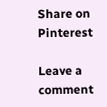Share on Pinterest

Leave a comment